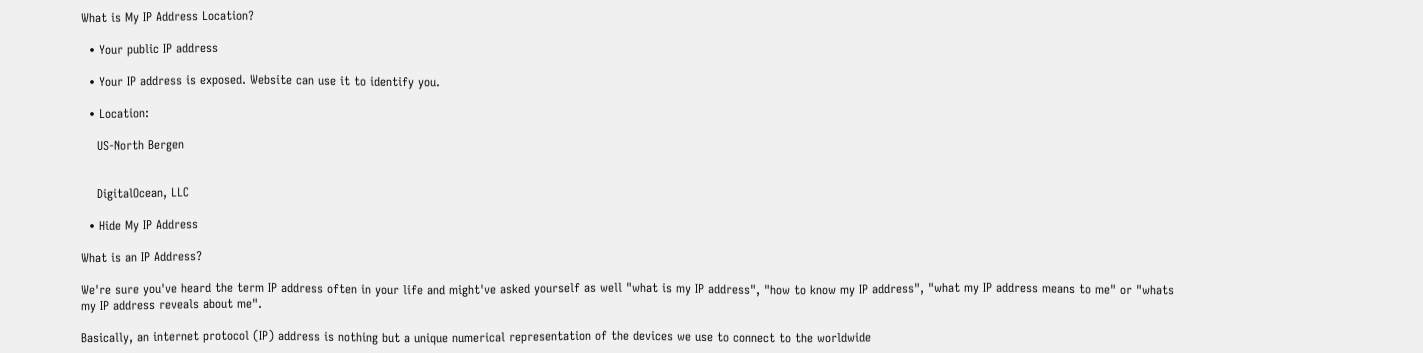What is My IP Address Location?

  • Your public IP address

  • Your IP address is exposed. Website can use it to identify you.

  • Location:

    US-North Bergen


    DigitalOcean, LLC

  • Hide My IP Address

What is an IP Address?

We're sure you've heard the term IP address often in your life and might've asked yourself as well "what is my IP address", "how to know my IP address", "what my IP address means to me" or "whats my IP address reveals about me".

Basically, an internet protocol (IP) address is nothing but a unique numerical representation of the devices we use to connect to the worldwide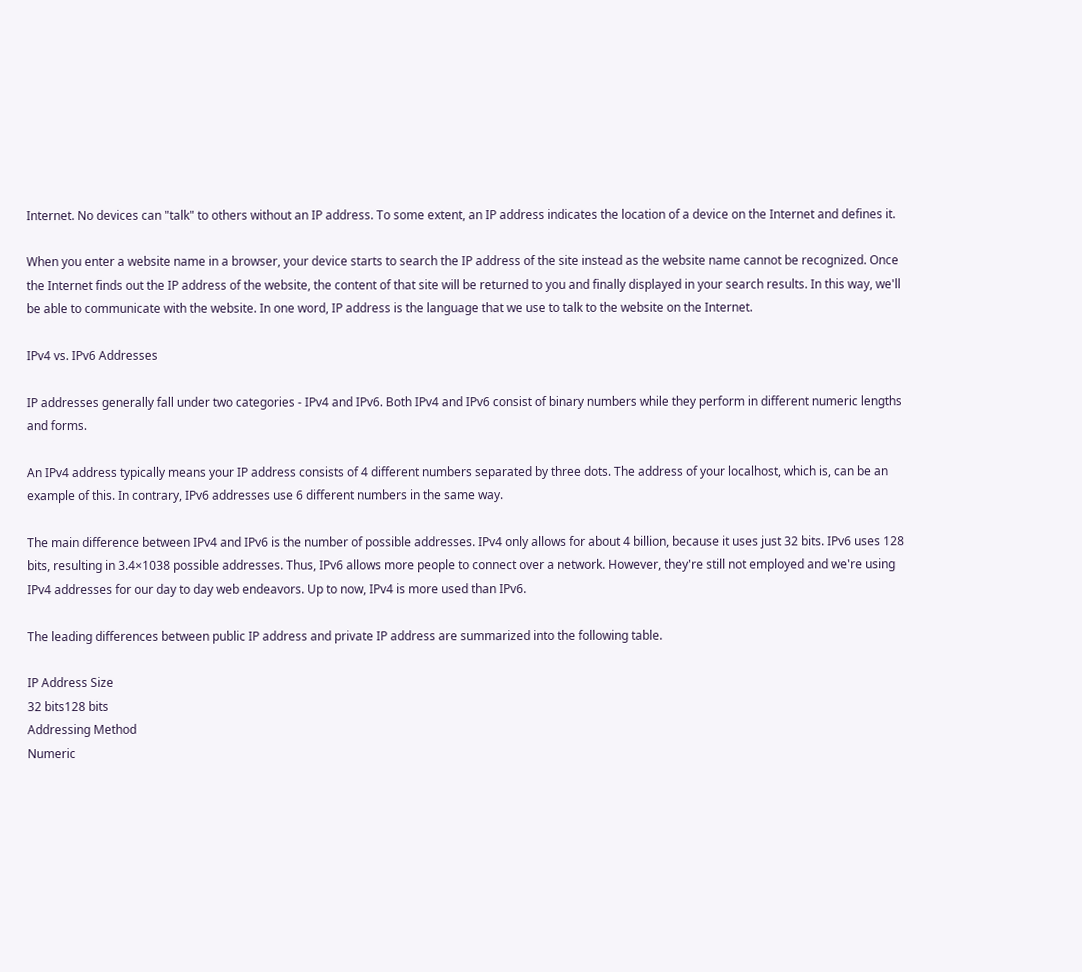Internet. No devices can "talk" to others without an IP address. To some extent, an IP address indicates the location of a device on the Internet and defines it.

When you enter a website name in a browser, your device starts to search the IP address of the site instead as the website name cannot be recognized. Once the Internet finds out the IP address of the website, the content of that site will be returned to you and finally displayed in your search results. In this way, we'll be able to communicate with the website. In one word, IP address is the language that we use to talk to the website on the Internet.

IPv4 vs. IPv6 Addresses

IP addresses generally fall under two categories - IPv4 and IPv6. Both IPv4 and IPv6 consist of binary numbers while they perform in different numeric lengths and forms.

An IPv4 address typically means your IP address consists of 4 different numbers separated by three dots. The address of your localhost, which is, can be an example of this. In contrary, IPv6 addresses use 6 different numbers in the same way.

The main difference between IPv4 and IPv6 is the number of possible addresses. IPv4 only allows for about 4 billion, because it uses just 32 bits. IPv6 uses 128 bits, resulting in 3.4×1038 possible addresses. Thus, IPv6 allows more people to connect over a network. However, they're still not employed and we're using IPv4 addresses for our day to day web endeavors. Up to now, IPv4 is more used than IPv6.

The leading differences between public IP address and private IP address are summarized into the following table.

IP Address Size
32 bits128 bits
Addressing Method
Numeric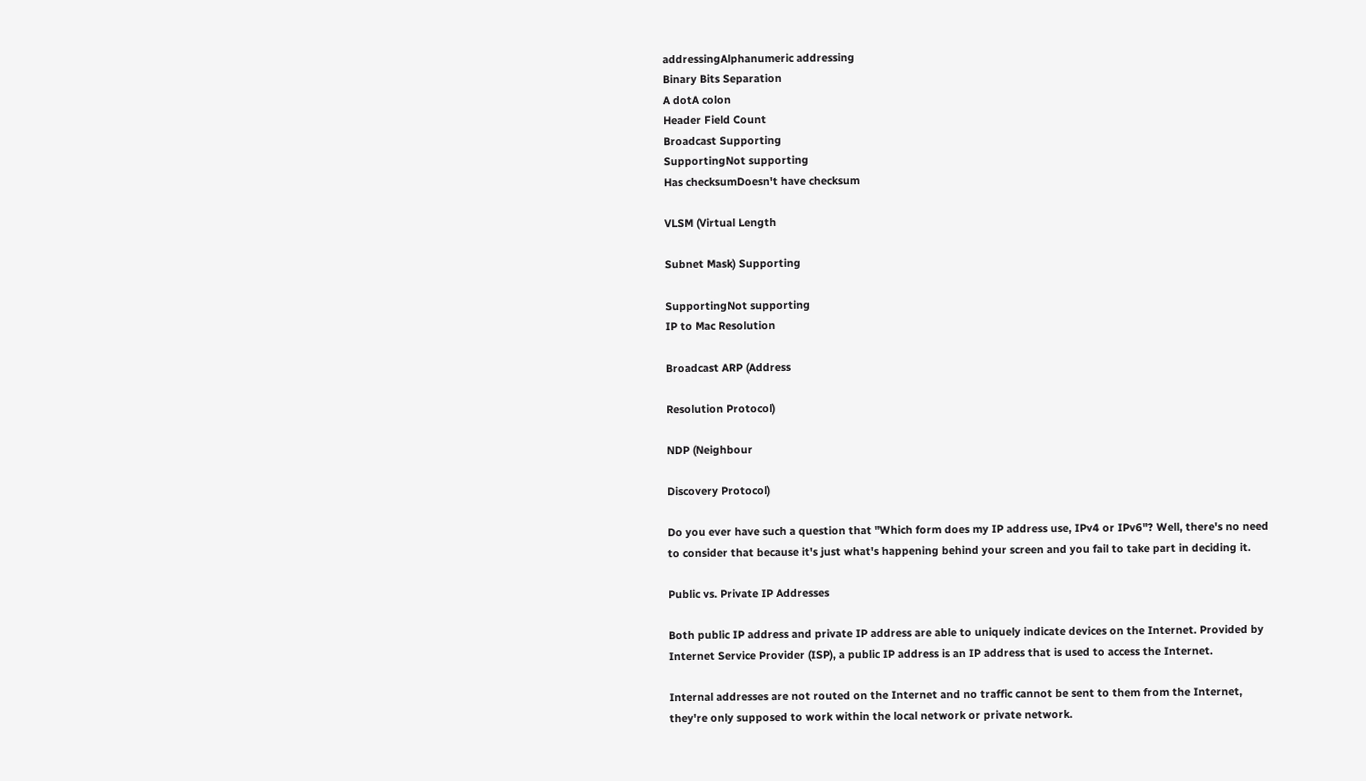addressingAlphanumeric addressing
Binary Bits Separation
A dotA colon
Header Field Count
Broadcast Supporting
SupportingNot supporting
Has checksumDoesn't have checksum

VLSM (Virtual Length

Subnet Mask) Supporting

SupportingNot supporting
IP to Mac Resolution

Broadcast ARP (Address

Resolution Protocol)

NDP (Neighbour

Discovery Protocol)

Do you ever have such a question that "Which form does my IP address use, IPv4 or IPv6"? Well, there's no need to consider that because it's just what's happening behind your screen and you fail to take part in deciding it.

Public vs. Private IP Addresses

Both public IP address and private IP address are able to uniquely indicate devices on the Internet. Provided by Internet Service Provider (ISP), a public IP address is an IP address that is used to access the Internet.

Internal addresses are not routed on the Internet and no traffic cannot be sent to them from the Internet, they're only supposed to work within the local network or private network.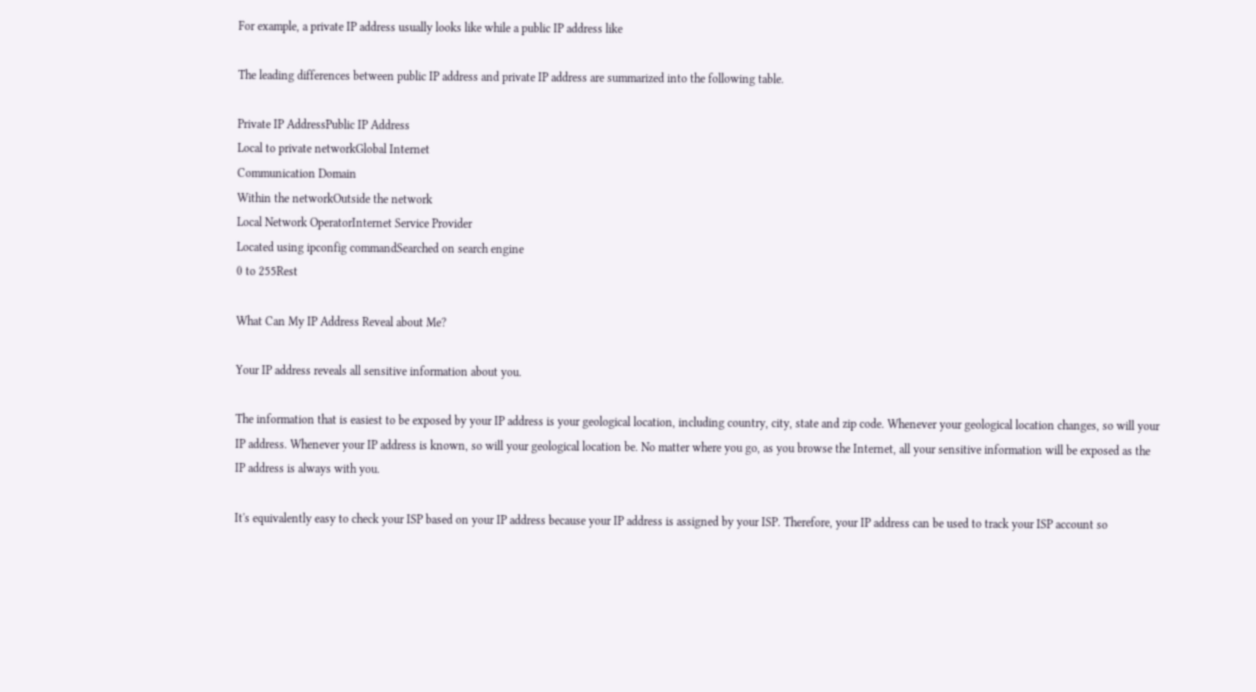For example, a private IP address usually looks like while a public IP address like

The leading differences between public IP address and private IP address are summarized into the following table.

Private IP AddressPublic IP Address
Local to private networkGlobal Internet
Communication Domain
Within the networkOutside the network
Local Network OperatorInternet Service Provider
Located using ipconfig commandSearched on search engine
0 to 255Rest

What Can My IP Address Reveal about Me?

Your IP address reveals all sensitive information about you.

The information that is easiest to be exposed by your IP address is your geological location, including country, city, state and zip code. Whenever your geological location changes, so will your IP address. Whenever your IP address is known, so will your geological location be. No matter where you go, as you browse the Internet, all your sensitive information will be exposed as the IP address is always with you.

It's equivalently easy to check your ISP based on your IP address because your IP address is assigned by your ISP. Therefore, your IP address can be used to track your ISP account so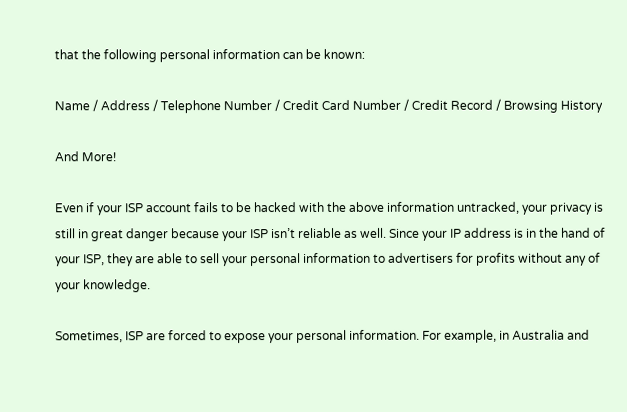that the following personal information can be known:

Name / Address / Telephone Number / Credit Card Number / Credit Record / Browsing History

And More!

Even if your ISP account fails to be hacked with the above information untracked, your privacy is still in great danger because your ISP isn’t reliable as well. Since your IP address is in the hand of your ISP, they are able to sell your personal information to advertisers for profits without any of your knowledge.

Sometimes, ISP are forced to expose your personal information. For example, in Australia and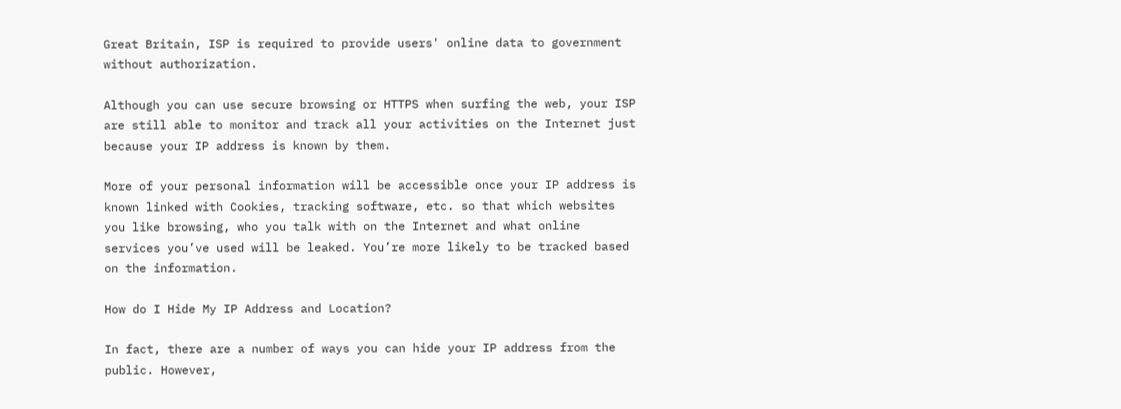Great Britain, ISP is required to provide users' online data to government without authorization.

Although you can use secure browsing or HTTPS when surfing the web, your ISP are still able to monitor and track all your activities on the Internet just because your IP address is known by them.

More of your personal information will be accessible once your IP address is known linked with Cookies, tracking software, etc. so that which websites you like browsing, who you talk with on the Internet and what online services you’ve used will be leaked. You’re more likely to be tracked based on the information.

How do I Hide My IP Address and Location?

In fact, there are a number of ways you can hide your IP address from the public. However,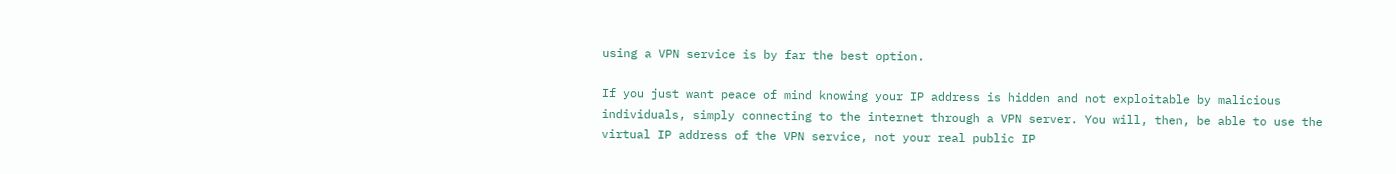using a VPN service is by far the best option.

If you just want peace of mind knowing your IP address is hidden and not exploitable by malicious individuals, simply connecting to the internet through a VPN server. You will, then, be able to use the virtual IP address of the VPN service, not your real public IP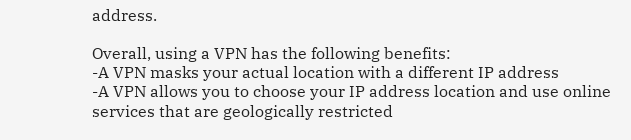address.

Overall, using a VPN has the following benefits:
-A VPN masks your actual location with a different IP address
-A VPN allows you to choose your IP address location and use online services that are geologically restricted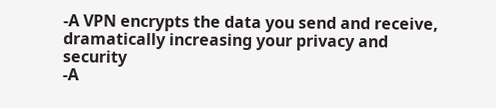-A VPN encrypts the data you send and receive, dramatically increasing your privacy and security
-A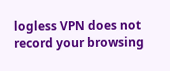logless VPN does not record your browsing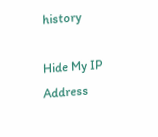history

Hide My IP Address